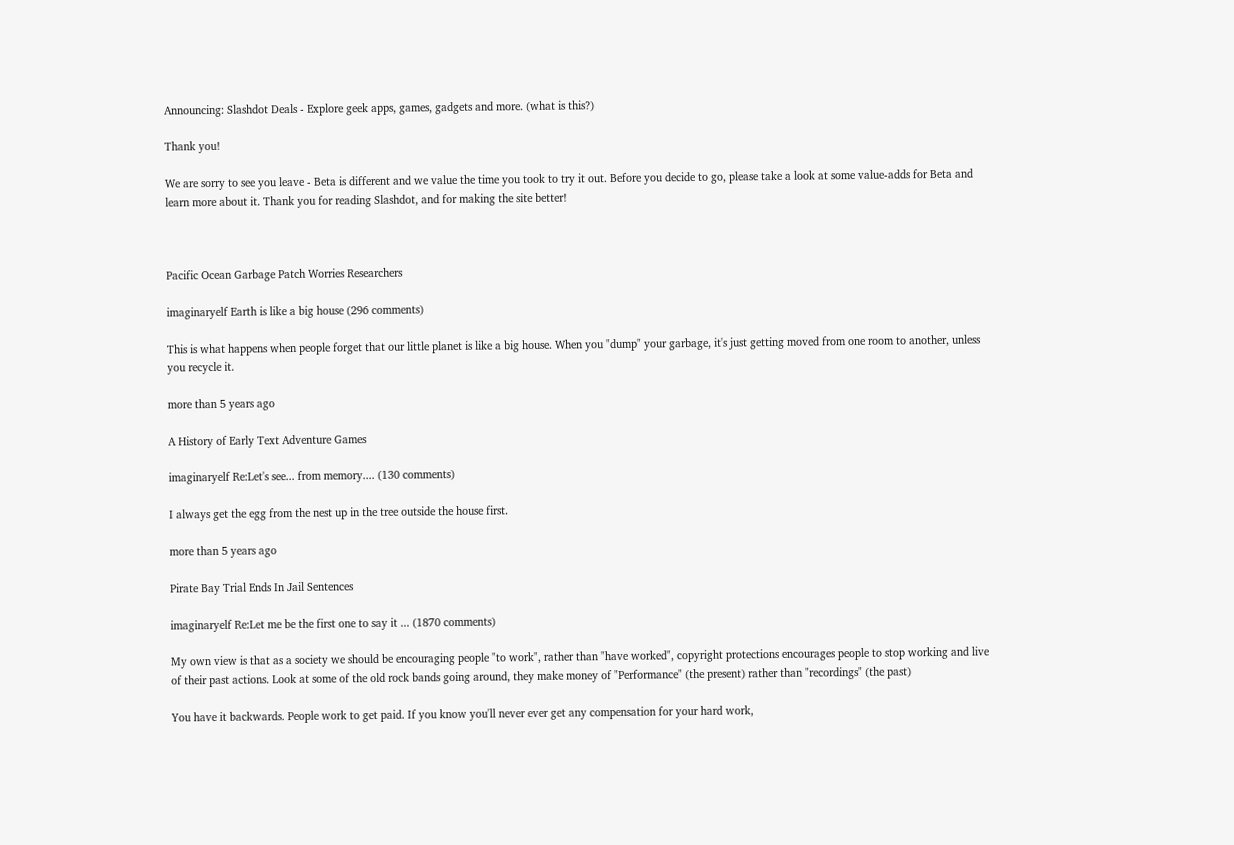Announcing: Slashdot Deals - Explore geek apps, games, gadgets and more. (what is this?)

Thank you!

We are sorry to see you leave - Beta is different and we value the time you took to try it out. Before you decide to go, please take a look at some value-adds for Beta and learn more about it. Thank you for reading Slashdot, and for making the site better!



Pacific Ocean Garbage Patch Worries Researchers

imaginaryelf Earth is like a big house (296 comments)

This is what happens when people forget that our little planet is like a big house. When you "dump" your garbage, it's just getting moved from one room to another, unless you recycle it.

more than 5 years ago

A History of Early Text Adventure Games

imaginaryelf Re:Let's see... from memory.... (130 comments)

I always get the egg from the nest up in the tree outside the house first.

more than 5 years ago

Pirate Bay Trial Ends In Jail Sentences

imaginaryelf Re:Let me be the first one to say it ... (1870 comments)

My own view is that as a society we should be encouraging people "to work", rather than "have worked", copyright protections encourages people to stop working and live of their past actions. Look at some of the old rock bands going around, they make money of "Performance" (the present) rather than "recordings" (the past)

You have it backwards. People work to get paid. If you know you'll never ever get any compensation for your hard work,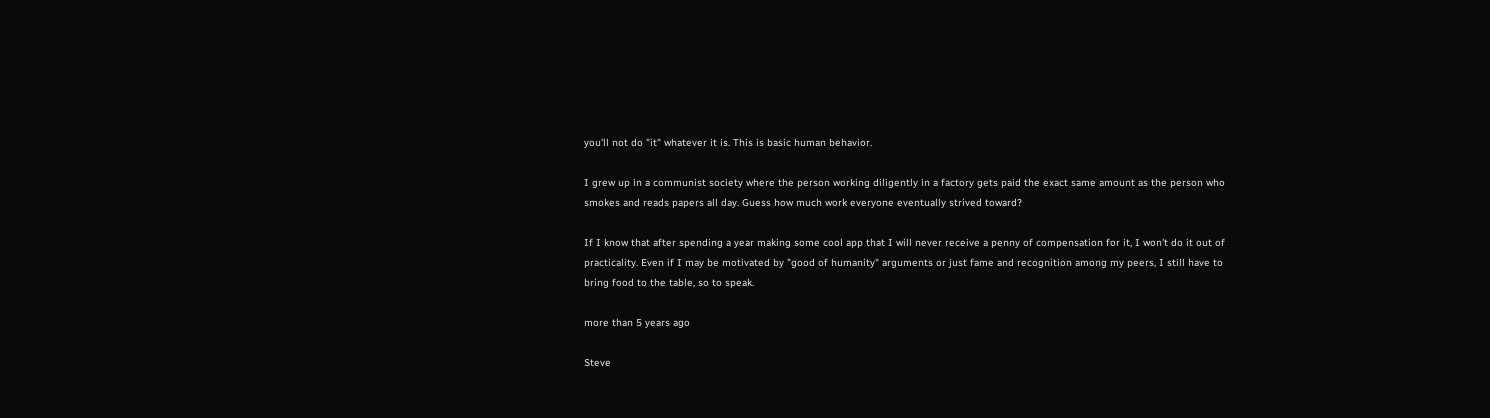you'll not do "it" whatever it is. This is basic human behavior.

I grew up in a communist society where the person working diligently in a factory gets paid the exact same amount as the person who smokes and reads papers all day. Guess how much work everyone eventually strived toward?

If I know that after spending a year making some cool app that I will never receive a penny of compensation for it, I won't do it out of practicality. Even if I may be motivated by "good of humanity" arguments or just fame and recognition among my peers, I still have to bring food to the table, so to speak.

more than 5 years ago

Steve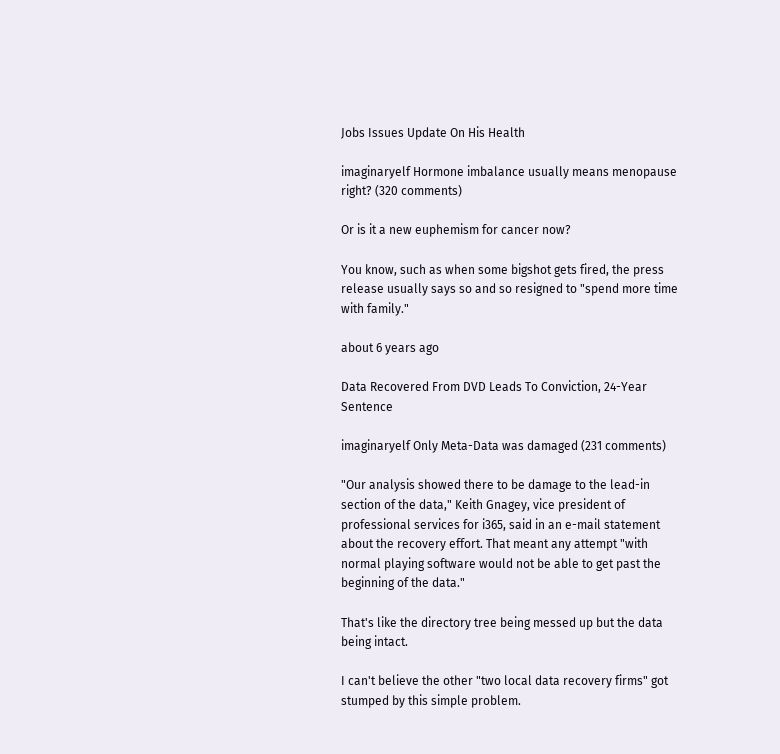Jobs Issues Update On His Health

imaginaryelf Hormone imbalance usually means menopause right? (320 comments)

Or is it a new euphemism for cancer now?

You know, such as when some bigshot gets fired, the press release usually says so and so resigned to "spend more time with family."

about 6 years ago

Data Recovered From DVD Leads To Conviction, 24-Year Sentence

imaginaryelf Only Meta-Data was damaged (231 comments)

"Our analysis showed there to be damage to the lead-in section of the data," Keith Gnagey, vice president of professional services for i365, said in an e-mail statement about the recovery effort. That meant any attempt "with normal playing software would not be able to get past the beginning of the data."

That's like the directory tree being messed up but the data being intact.

I can't believe the other "two local data recovery firms" got stumped by this simple problem.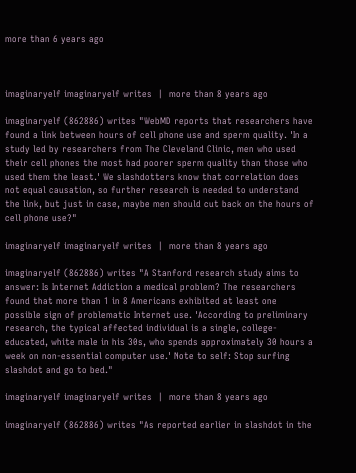more than 6 years ago



imaginaryelf imaginaryelf writes  |  more than 8 years ago

imaginaryelf (862886) writes "WebMD reports that researchers have found a link between hours of cell phone use and sperm quality. 'In a study led by researchers from The Cleveland Clinic, men who used their cell phones the most had poorer sperm quality than those who used them the least.' We slashdotters know that correlation does not equal causation, so further research is needed to understand the link, but just in case, maybe men should cut back on the hours of cell phone use?"

imaginaryelf imaginaryelf writes  |  more than 8 years ago

imaginaryelf (862886) writes "A Stanford research study aims to answer: Is Internet Addiction a medical problem? The researchers found that more than 1 in 8 Americans exhibited at least one possible sign of problematic Internet use. 'According to preliminary research, the typical affected individual is a single, college-educated, white male in his 30s, who spends approximately 30 hours a week on non-essential computer use.' Note to self: Stop surfing slashdot and go to bed."

imaginaryelf imaginaryelf writes  |  more than 8 years ago

imaginaryelf (862886) writes "As reported earlier in slashdot in the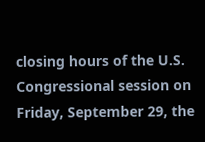closing hours of the U.S. Congressional session on Friday, September 29, the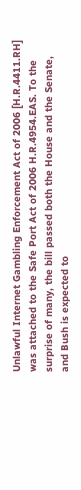Unlawful Internet Gambling Enforcement Act of 2006 [H.R.4411.RH] was attached to the Safe Port Act of 2006 H.R.4954.EAS. To the surprise of many, the bill passed both the House and the Senate, and Bush is expected to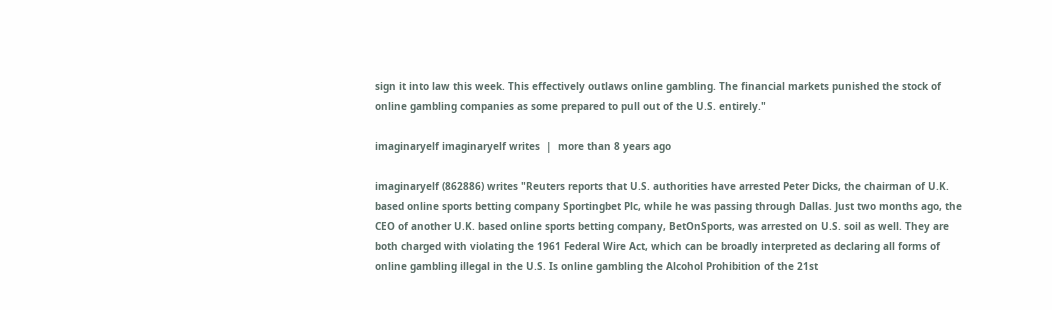sign it into law this week. This effectively outlaws online gambling. The financial markets punished the stock of online gambling companies as some prepared to pull out of the U.S. entirely."

imaginaryelf imaginaryelf writes  |  more than 8 years ago

imaginaryelf (862886) writes "Reuters reports that U.S. authorities have arrested Peter Dicks, the chairman of U.K. based online sports betting company Sportingbet Plc, while he was passing through Dallas. Just two months ago, the CEO of another U.K. based online sports betting company, BetOnSports, was arrested on U.S. soil as well. They are both charged with violating the 1961 Federal Wire Act, which can be broadly interpreted as declaring all forms of online gambling illegal in the U.S. Is online gambling the Alcohol Prohibition of the 21st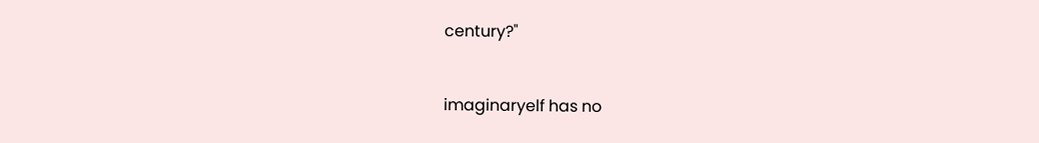century?"


imaginaryelf has no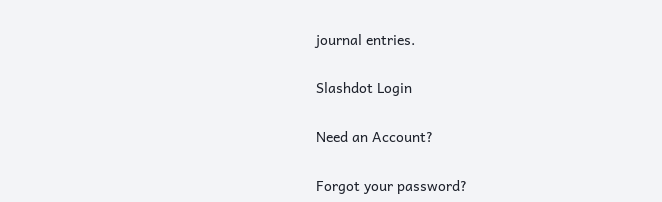journal entries.

Slashdot Login

Need an Account?

Forgot your password?